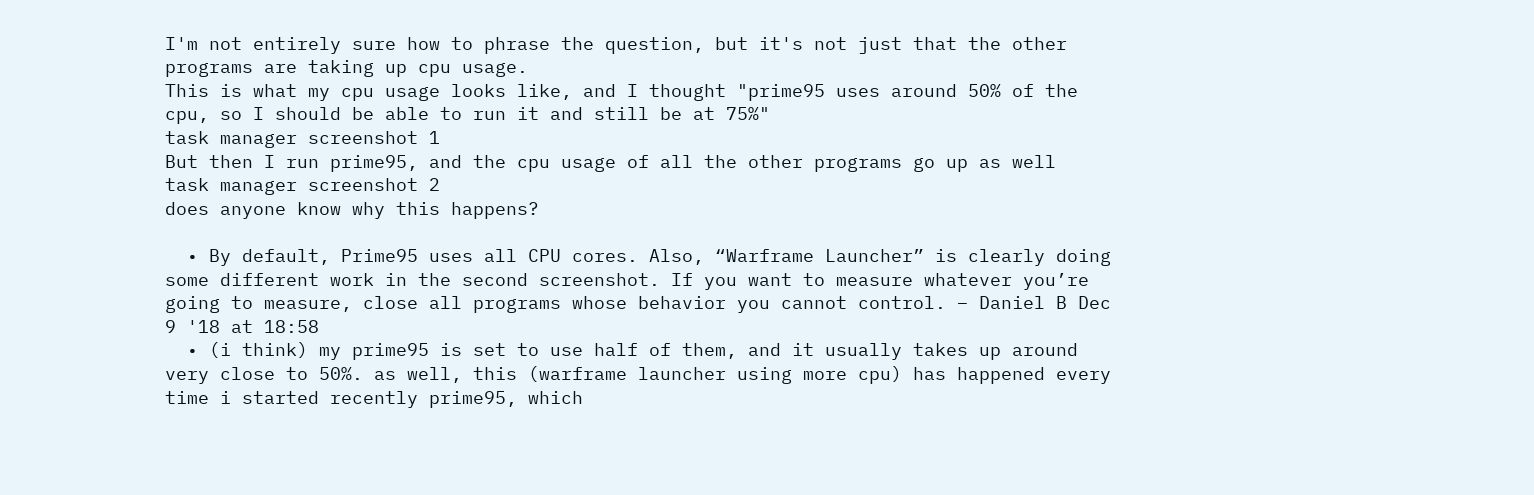I'm not entirely sure how to phrase the question, but it's not just that the other programs are taking up cpu usage.
This is what my cpu usage looks like, and I thought "prime95 uses around 50% of the cpu, so I should be able to run it and still be at 75%"
task manager screenshot 1
But then I run prime95, and the cpu usage of all the other programs go up as well
task manager screenshot 2
does anyone know why this happens?

  • By default, Prime95 uses all CPU cores. Also, “Warframe Launcher” is clearly doing some different work in the second screenshot. If you want to measure whatever you’re going to measure, close all programs whose behavior you cannot control. – Daniel B Dec 9 '18 at 18:58
  • (i think) my prime95 is set to use half of them, and it usually takes up around very close to 50%. as well, this (warframe launcher using more cpu) has happened every time i started recently prime95, which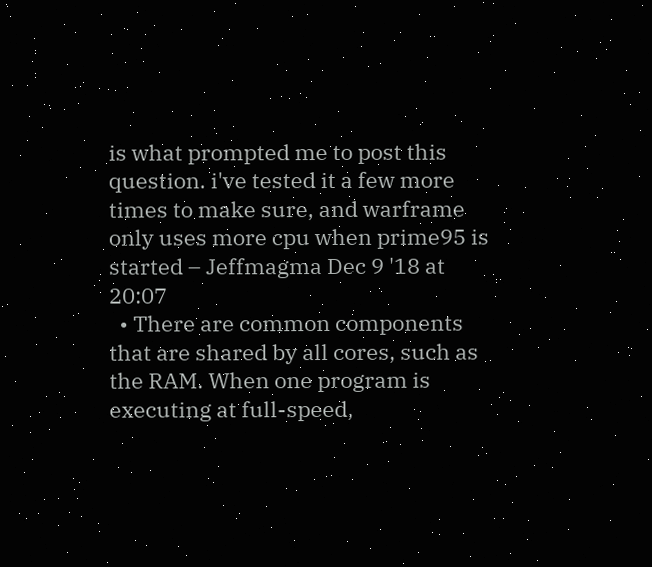is what prompted me to post this question. i've tested it a few more times to make sure, and warframe only uses more cpu when prime95 is started – Jeffmagma Dec 9 '18 at 20:07
  • There are common components that are shared by all cores, such as the RAM. When one program is executing at full-speed,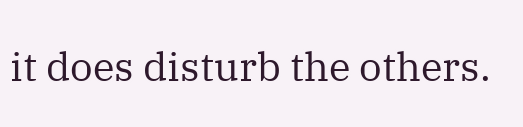it does disturb the others.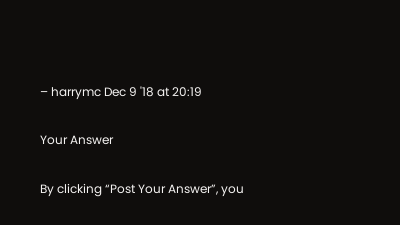– harrymc Dec 9 '18 at 20:19

Your Answer

By clicking “Post Your Answer”, you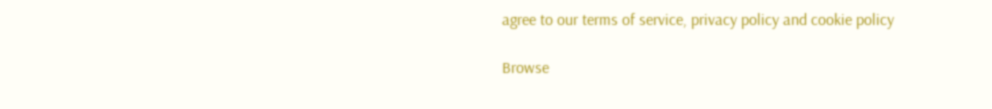agree to our terms of service, privacy policy and cookie policy

Browse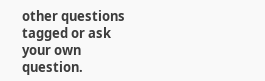other questions tagged or ask your own question.